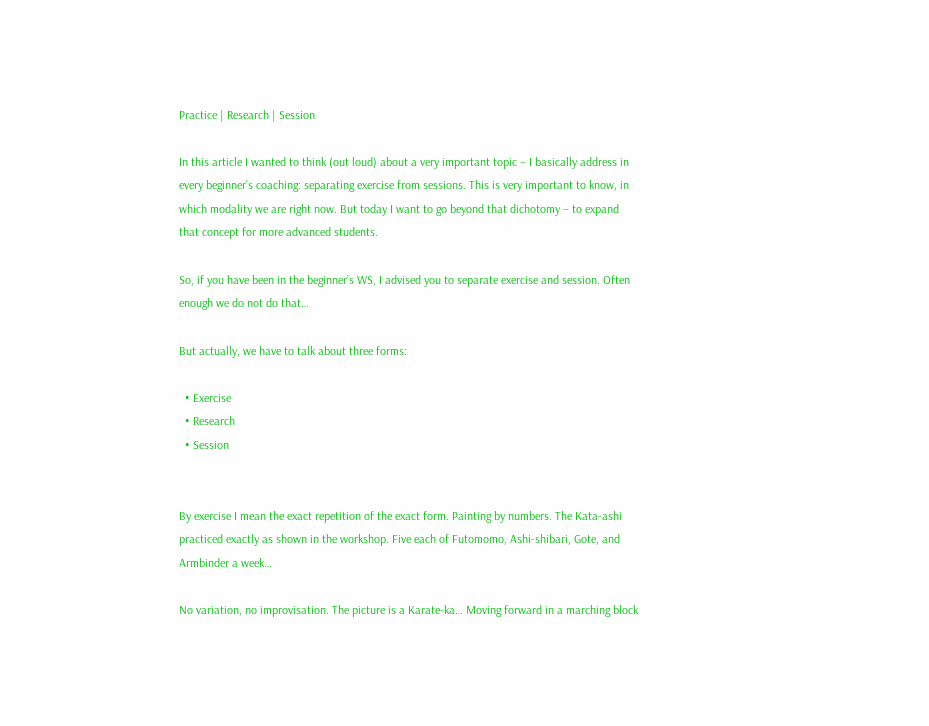Practice | Research | Session

In this article I wanted to think (out loud) about a very important topic – I basically address in every beginner’s coaching: separating exercise from sessions. This is very important to know, in which modality we are right now. But today I want to go beyond that dichotomy – to expand that concept for more advanced students.

So, if you have been in the beginner’s WS, I advised you to separate exercise and session. Often enough we do not do that…

But actually, we have to talk about three forms:

  • Exercise
  • Research
  • Session


By exercise I mean the exact repetition of the exact form. Painting by numbers. The Kata-ashi practiced exactly as shown in the workshop. Five each of Futomomo, Ashi-shibari, Gote, and Armbinder a week…

No variation, no improvisation. The picture is a Karate-ka… Moving forward in a marching block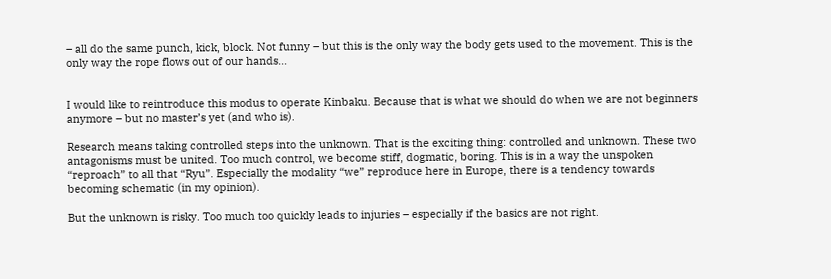– all do the same punch, kick, block. Not funny – but this is the only way the body gets used to the movement. This is the only way the rope flows out of our hands…


I would like to reintroduce this modus to operate Kinbaku. Because that is what we should do when we are not beginners anymore – but no master’s yet (and who is).

Research means taking controlled steps into the unknown. That is the exciting thing: controlled and unknown. These two antagonisms must be united. Too much control, we become stiff, dogmatic, boring. This is in a way the unspoken “reproach” to all that “Ryu”. Especially the modality “we” reproduce here in Europe, there is a tendency towards becoming schematic (in my opinion).

But the unknown is risky. Too much too quickly leads to injuries – especially if the basics are not right.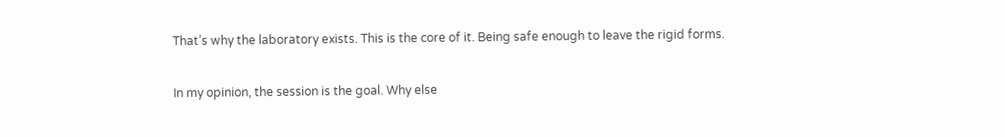That’s why the laboratory exists. This is the core of it. Being safe enough to leave the rigid forms.


In my opinion, the session is the goal. Why else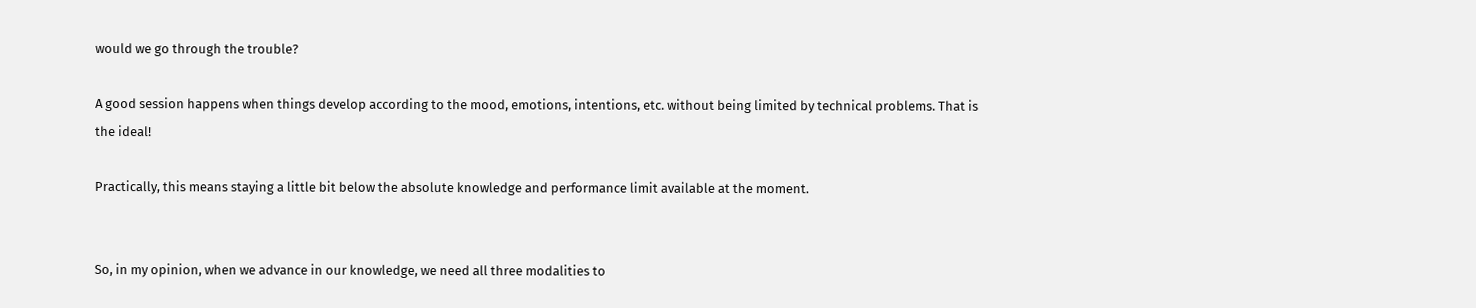would we go through the trouble?

A good session happens when things develop according to the mood, emotions, intentions, etc. without being limited by technical problems. That is the ideal!

Practically, this means staying a little bit below the absolute knowledge and performance limit available at the moment.


So, in my opinion, when we advance in our knowledge, we need all three modalities to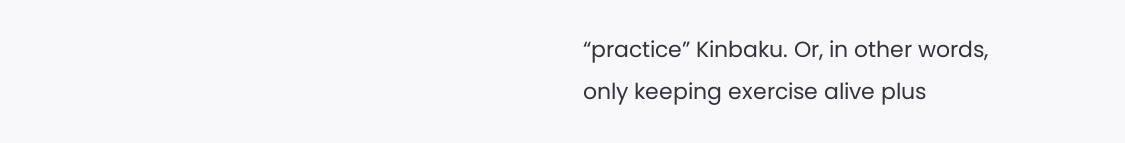“practice” Kinbaku. Or, in other words, only keeping exercise alive plus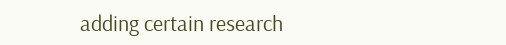adding certain research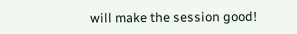will make the session good!